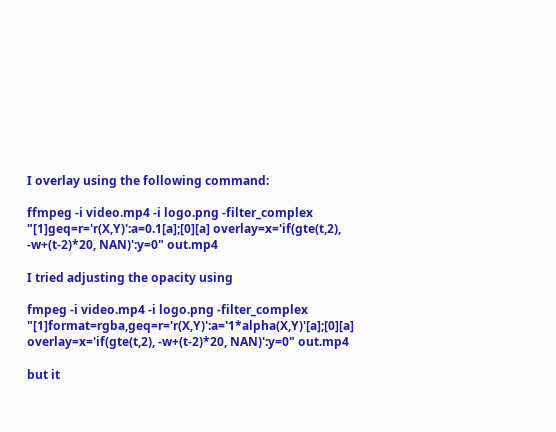I overlay using the following command:

ffmpeg -i video.mp4 -i logo.png -filter_complex "[1]geq=r='r(X,Y)':a=0.1[a];[0][a] overlay=x='if(gte(t,2), -w+(t-2)*20, NAN)':y=0" out.mp4

I tried adjusting the opacity using

fmpeg -i video.mp4 -i logo.png -filter_complex "[1]format=rgba,geq=r='r(X,Y)':a='1*alpha(X,Y)'[a];[0][a] overlay=x='if(gte(t,2), -w+(t-2)*20, NAN)':y=0" out.mp4

but it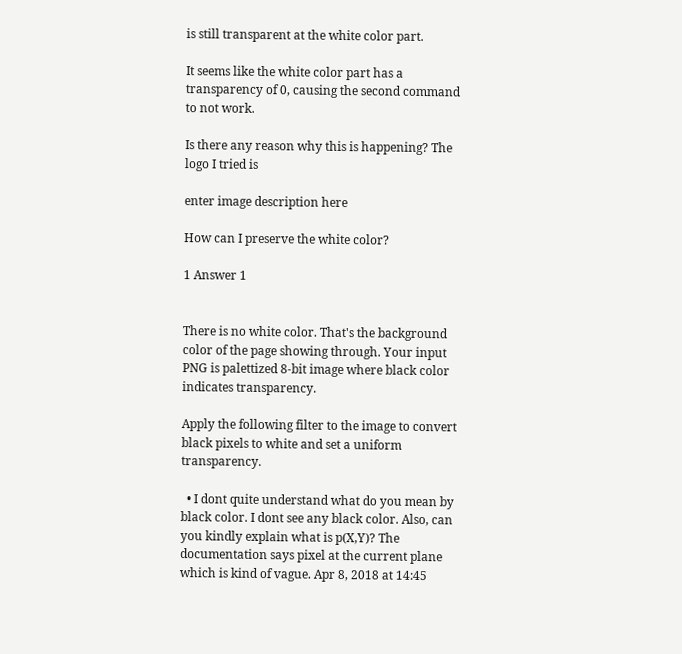is still transparent at the white color part.

It seems like the white color part has a transparency of 0, causing the second command to not work.

Is there any reason why this is happening? The logo I tried is

enter image description here

How can I preserve the white color?

1 Answer 1


There is no white color. That's the background color of the page showing through. Your input PNG is palettized 8-bit image where black color indicates transparency.

Apply the following filter to the image to convert black pixels to white and set a uniform transparency.

  • I dont quite understand what do you mean by black color. I dont see any black color. Also, can you kindly explain what is p(X,Y)? The documentation says pixel at the current plane which is kind of vague. Apr 8, 2018 at 14:45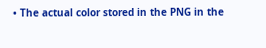• The actual color stored in the PNG in the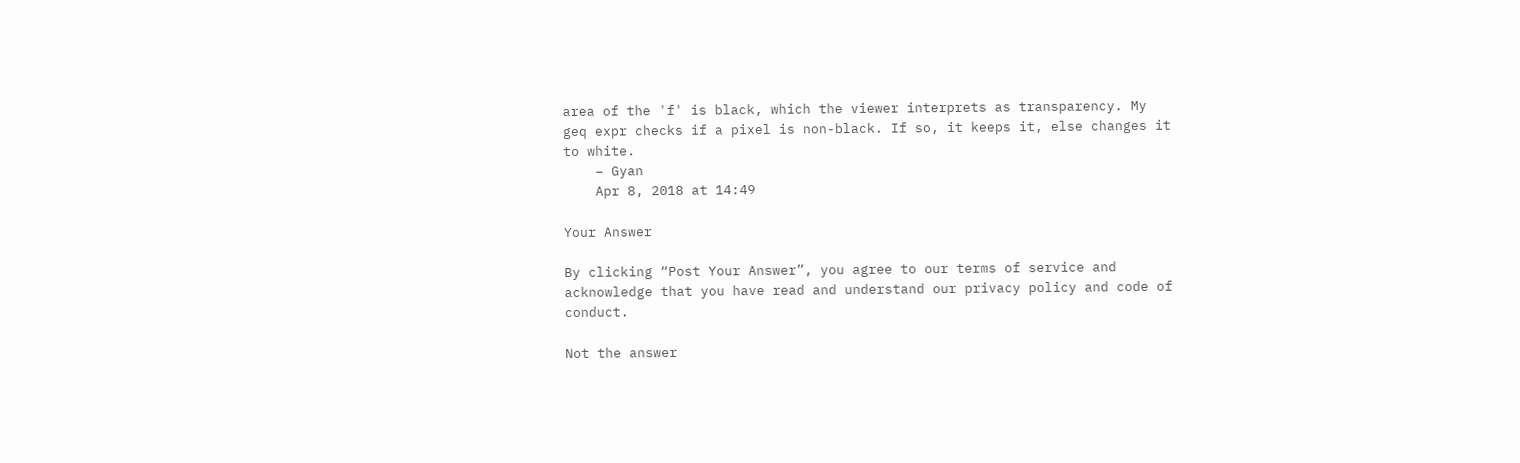area of the 'f' is black, which the viewer interprets as transparency. My geq expr checks if a pixel is non-black. If so, it keeps it, else changes it to white.
    – Gyan
    Apr 8, 2018 at 14:49

Your Answer

By clicking “Post Your Answer”, you agree to our terms of service and acknowledge that you have read and understand our privacy policy and code of conduct.

Not the answer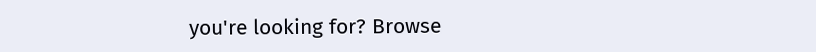you're looking for? Browse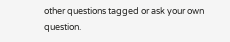other questions tagged or ask your own question.